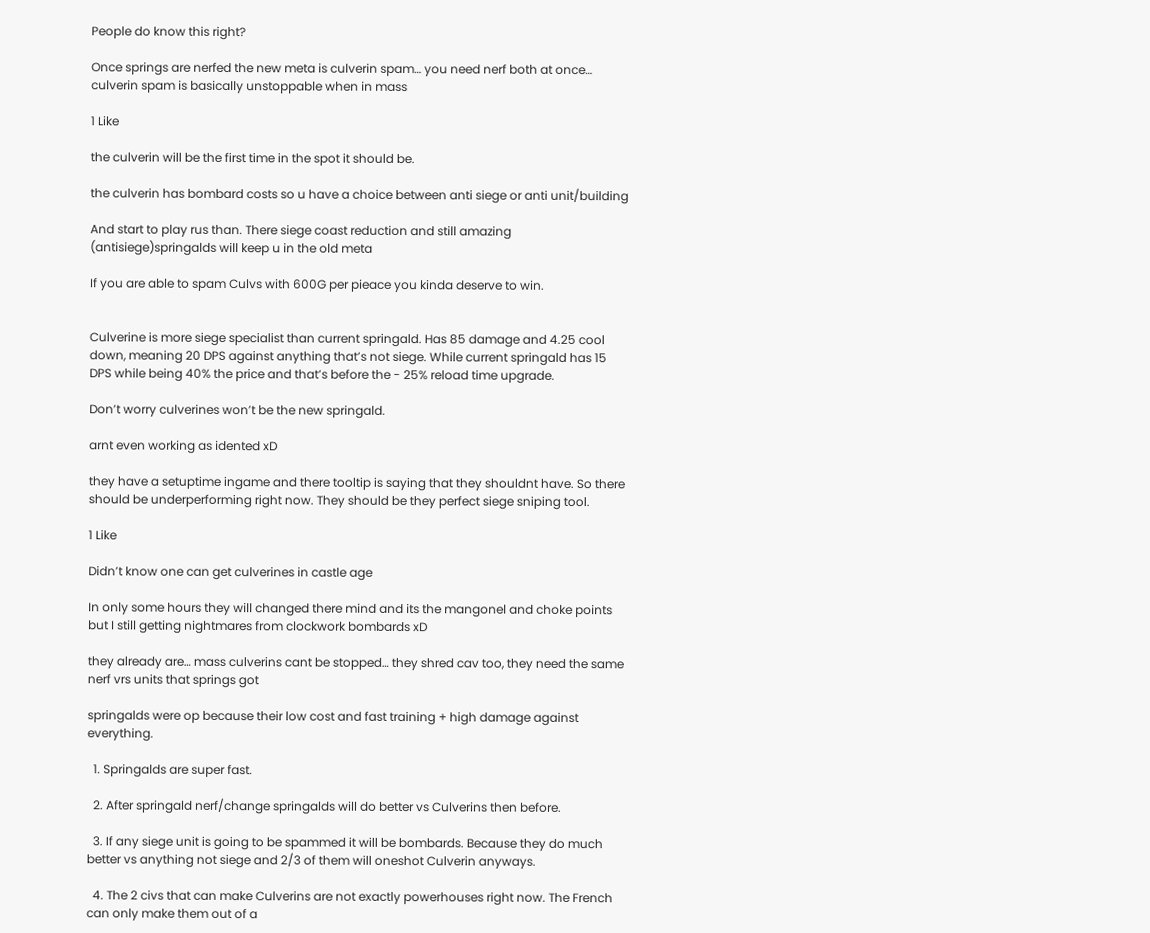People do know this right?

Once springs are nerfed the new meta is culverin spam… you need nerf both at once… culverin spam is basically unstoppable when in mass

1 Like

the culverin will be the first time in the spot it should be.

the culverin has bombard costs so u have a choice between anti siege or anti unit/building

And start to play rus than. There siege coast reduction and still amazing (antisiege)springalds will keep u in the old meta

If you are able to spam Culvs with 600G per pieace you kinda deserve to win.


Culverine is more siege specialist than current springald. Has 85 damage and 4.25 cool down, meaning 20 DPS against anything that’s not siege. While current springald has 15 DPS while being 40% the price and that’s before the - 25% reload time upgrade.

Don’t worry culverines won’t be the new springald.

arnt even working as idented xD

they have a setuptime ingame and there tooltip is saying that they shouldnt have. So there should be underperforming right now. They should be they perfect siege sniping tool.

1 Like

Didn’t know one can get culverines in castle age

In only some hours they will changed there mind and its the mangonel and choke points but I still getting nightmares from clockwork bombards xD

they already are… mass culverins cant be stopped… they shred cav too, they need the same nerf vrs units that springs got

springalds were op because their low cost and fast training + high damage against everything.

  1. Springalds are super fast.

  2. After springald nerf/change springalds will do better vs Culverins then before.

  3. If any siege unit is going to be spammed it will be bombards. Because they do much better vs anything not siege and 2/3 of them will oneshot Culverin anyways.

  4. The 2 civs that can make Culverins are not exactly powerhouses right now. The French can only make them out of a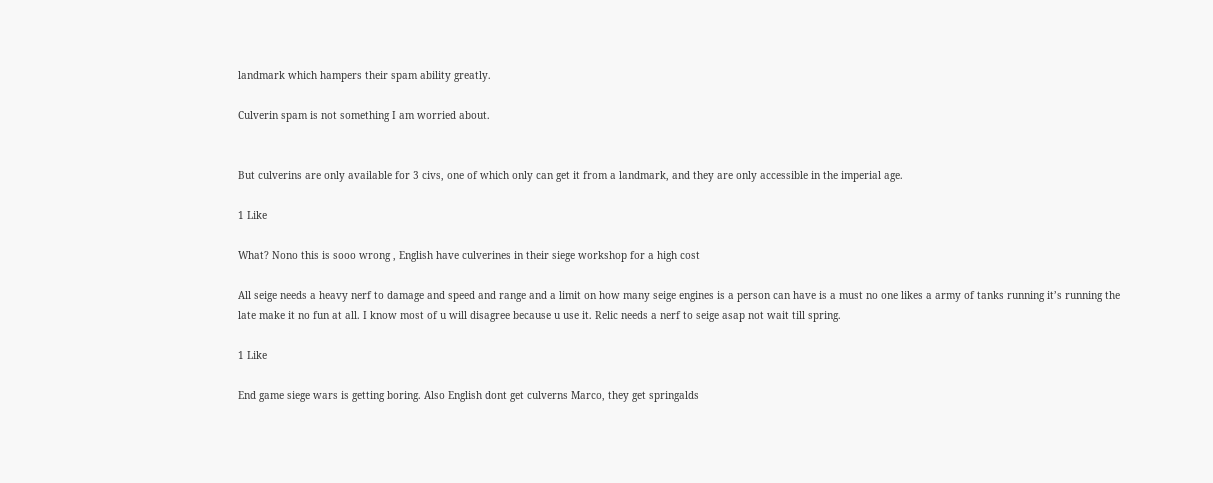landmark which hampers their spam ability greatly.

Culverin spam is not something I am worried about.


But culverins are only available for 3 civs, one of which only can get it from a landmark, and they are only accessible in the imperial age.

1 Like

What? Nono this is sooo wrong , English have culverines in their siege workshop for a high cost

All seige needs a heavy nerf to damage and speed and range and a limit on how many seige engines is a person can have is a must no one likes a army of tanks running it’s running the late make it no fun at all. I know most of u will disagree because u use it. Relic needs a nerf to seige asap not wait till spring.

1 Like

End game siege wars is getting boring. Also English dont get culverns Marco, they get springalds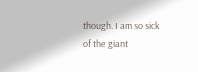though. I am so sick of the giant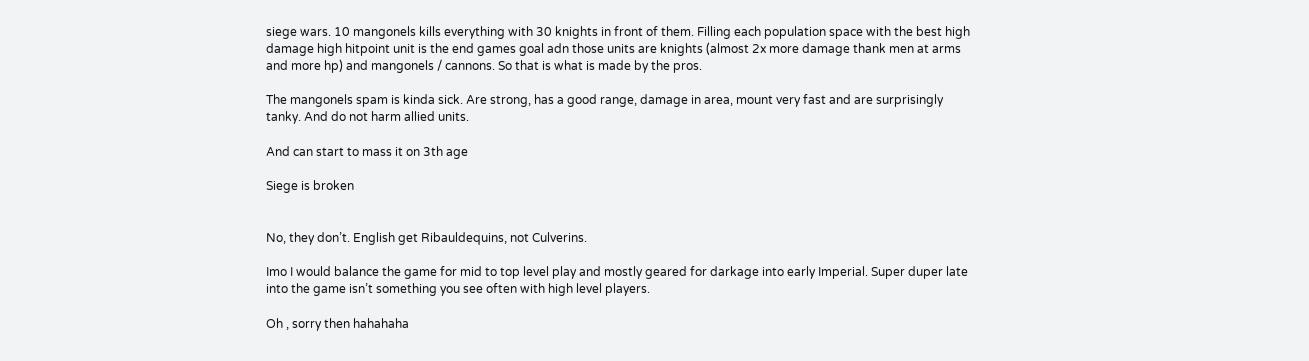siege wars. 10 mangonels kills everything with 30 knights in front of them. Filling each population space with the best high damage high hitpoint unit is the end games goal adn those units are knights (almost 2x more damage thank men at arms and more hp) and mangonels / cannons. So that is what is made by the pros.

The mangonels spam is kinda sick. Are strong, has a good range, damage in area, mount very fast and are surprisingly tanky. And do not harm allied units.

And can start to mass it on 3th age

Siege is broken


No, they don’t. English get Ribauldequins, not Culverins.

Imo I would balance the game for mid to top level play and mostly geared for darkage into early Imperial. Super duper late into the game isn’t something you see often with high level players.

Oh , sorry then hahahaha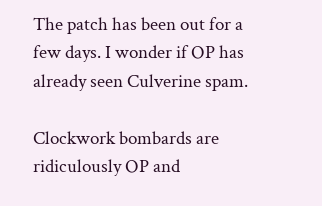The patch has been out for a few days. I wonder if OP has already seen Culverine spam.

Clockwork bombards are ridiculously OP and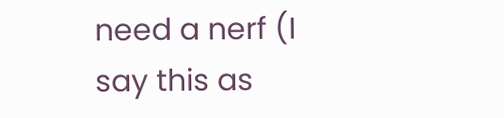need a nerf (I say this as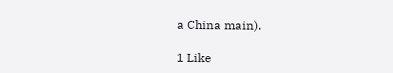a China main).

1 Like